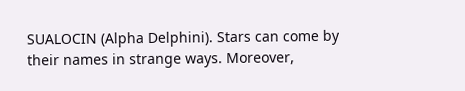SUALOCIN (Alpha Delphini). Stars can come by their names in strange ways. Moreover,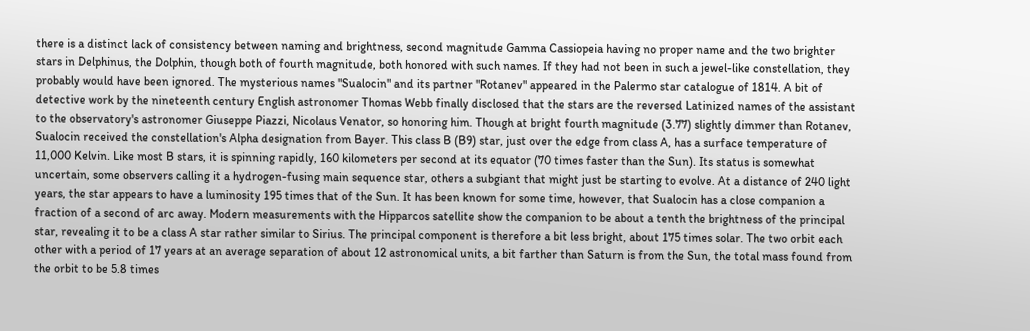there is a distinct lack of consistency between naming and brightness, second magnitude Gamma Cassiopeia having no proper name and the two brighter stars in Delphinus, the Dolphin, though both of fourth magnitude, both honored with such names. If they had not been in such a jewel-like constellation, they probably would have been ignored. The mysterious names "Sualocin" and its partner "Rotanev" appeared in the Palermo star catalogue of 1814. A bit of detective work by the nineteenth century English astronomer Thomas Webb finally disclosed that the stars are the reversed Latinized names of the assistant to the observatory's astronomer Giuseppe Piazzi, Nicolaus Venator, so honoring him. Though at bright fourth magnitude (3.77) slightly dimmer than Rotanev, Sualocin received the constellation's Alpha designation from Bayer. This class B (B9) star, just over the edge from class A, has a surface temperature of 11,000 Kelvin. Like most B stars, it is spinning rapidly, 160 kilometers per second at its equator (70 times faster than the Sun). Its status is somewhat uncertain, some observers calling it a hydrogen-fusing main sequence star, others a subgiant that might just be starting to evolve. At a distance of 240 light years, the star appears to have a luminosity 195 times that of the Sun. It has been known for some time, however, that Sualocin has a close companion a fraction of a second of arc away. Modern measurements with the Hipparcos satellite show the companion to be about a tenth the brightness of the principal star, revealing it to be a class A star rather similar to Sirius. The principal component is therefore a bit less bright, about 175 times solar. The two orbit each other with a period of 17 years at an average separation of about 12 astronomical units, a bit farther than Saturn is from the Sun, the total mass found from the orbit to be 5.8 times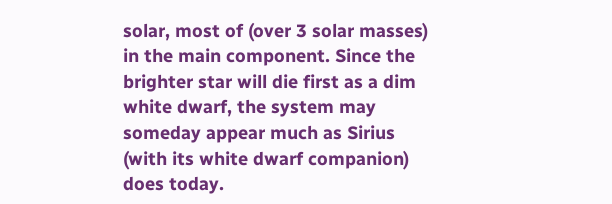solar, most of (over 3 solar masses) in the main component. Since the brighter star will die first as a dim white dwarf, the system may someday appear much as Sirius (with its white dwarf companion) does today.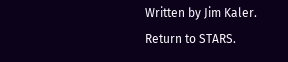Written by Jim Kaler. Return to STARS.